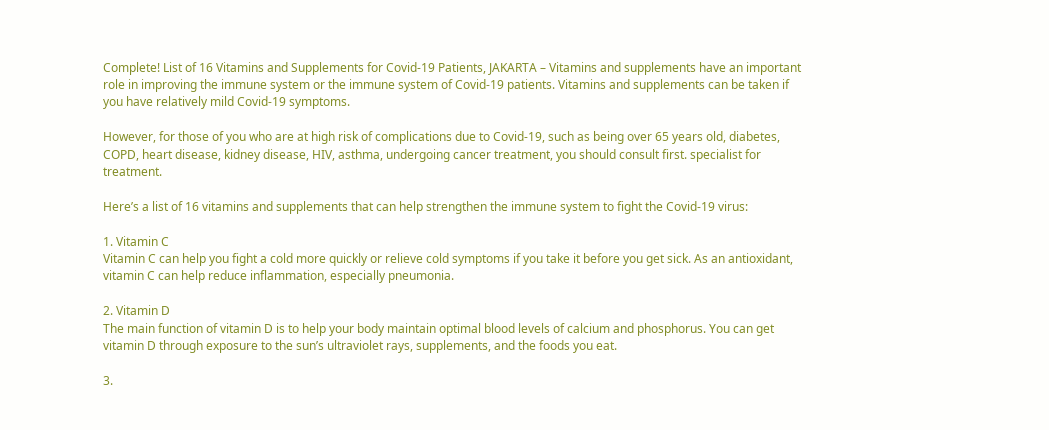Complete! List of 16 Vitamins and Supplements for Covid-19 Patients, JAKARTA – Vitamins and supplements have an important role in improving the immune system or the immune system of Covid-19 patients. Vitamins and supplements can be taken if you have relatively mild Covid-19 symptoms.

However, for those of you who are at high risk of complications due to Covid-19, such as being over 65 years old, diabetes, COPD, heart disease, kidney disease, HIV, asthma, undergoing cancer treatment, you should consult first. specialist for treatment.

Here’s a list of 16 vitamins and supplements that can help strengthen the immune system to fight the Covid-19 virus:

1. Vitamin C
Vitamin C can help you fight a cold more quickly or relieve cold symptoms if you take it before you get sick. As an antioxidant, vitamin C can help reduce inflammation, especially pneumonia.

2. Vitamin D
The main function of vitamin D is to help your body maintain optimal blood levels of calcium and phosphorus. You can get vitamin D through exposure to the sun’s ultraviolet rays, supplements, and the foods you eat.

3.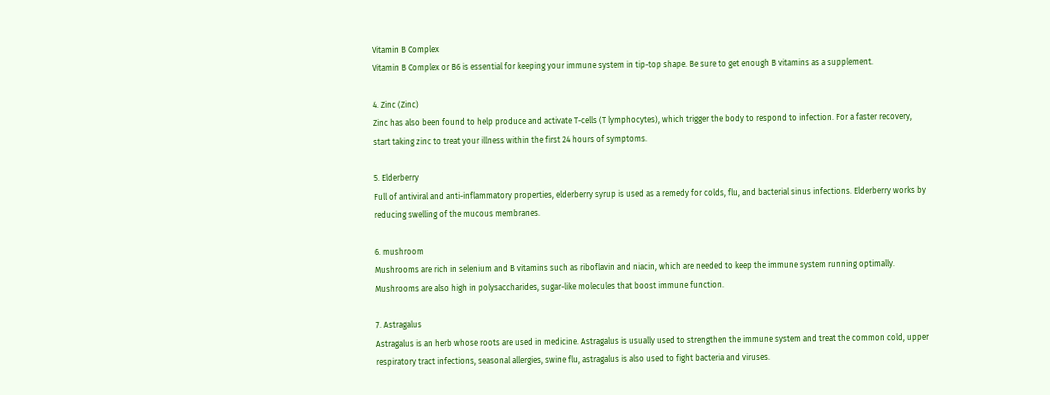Vitamin B Complex
Vitamin B Complex or B6 is essential for keeping your immune system in tip-top shape. Be sure to get enough B vitamins as a supplement.

4. Zinc (Zinc)
Zinc has also been found to help produce and activate T-cells (T lymphocytes), which trigger the body to respond to infection. For a faster recovery, start taking zinc to treat your illness within the first 24 hours of symptoms.

5. Elderberry
Full of antiviral and anti-inflammatory properties, elderberry syrup is used as a remedy for colds, flu, and bacterial sinus infections. Elderberry works by reducing swelling of the mucous membranes.

6. mushroom
Mushrooms are rich in selenium and B vitamins such as riboflavin and niacin, which are needed to keep the immune system running optimally. Mushrooms are also high in polysaccharides, sugar-like molecules that boost immune function.

7. Astragalus
Astragalus is an herb whose roots are used in medicine. Astragalus is usually used to strengthen the immune system and treat the common cold, upper respiratory tract infections, seasonal allergies, swine flu, astragalus is also used to fight bacteria and viruses.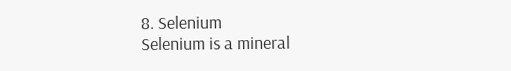8. Selenium
Selenium is a mineral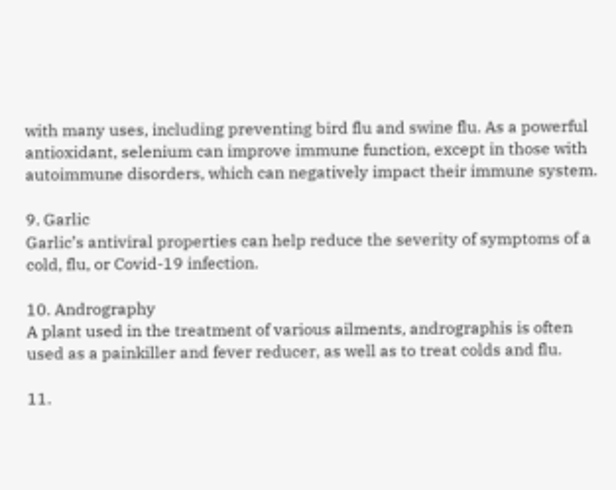with many uses, including preventing bird flu and swine flu. As a powerful antioxidant, selenium can improve immune function, except in those with autoimmune disorders, which can negatively impact their immune system.

9. Garlic
Garlic’s antiviral properties can help reduce the severity of symptoms of a cold, flu, or Covid-19 infection.

10. Andrography
A plant used in the treatment of various ailments, andrographis is often used as a painkiller and fever reducer, as well as to treat colds and flu.

11.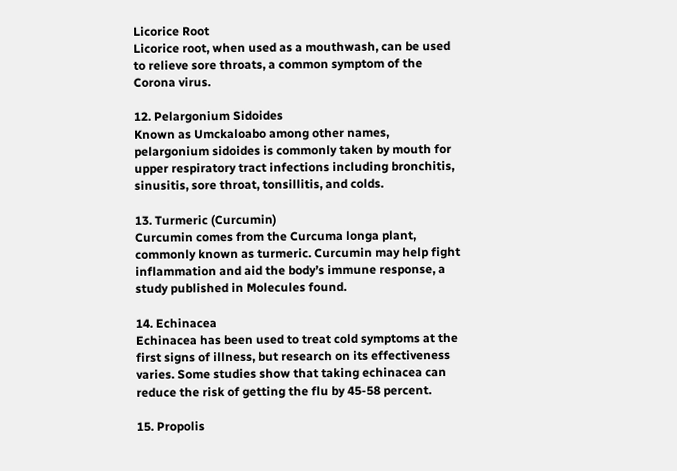Licorice Root
Licorice root, when used as a mouthwash, can be used to relieve sore throats, a common symptom of the Corona virus.

12. Pelargonium Sidoides
Known as Umckaloabo among other names, pelargonium sidoides is commonly taken by mouth for upper respiratory tract infections including bronchitis, sinusitis, sore throat, tonsillitis, and colds.

13. Turmeric (Curcumin)
Curcumin comes from the Curcuma longa plant, commonly known as turmeric. Curcumin may help fight inflammation and aid the body’s immune response, a study published in Molecules found.

14. Echinacea
Echinacea has been used to treat cold symptoms at the first signs of illness, but research on its effectiveness varies. Some studies show that taking echinacea can reduce the risk of getting the flu by 45-58 percent.

15. Propolis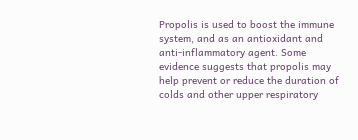Propolis is used to boost the immune system, and as an antioxidant and anti-inflammatory agent. Some evidence suggests that propolis may help prevent or reduce the duration of colds and other upper respiratory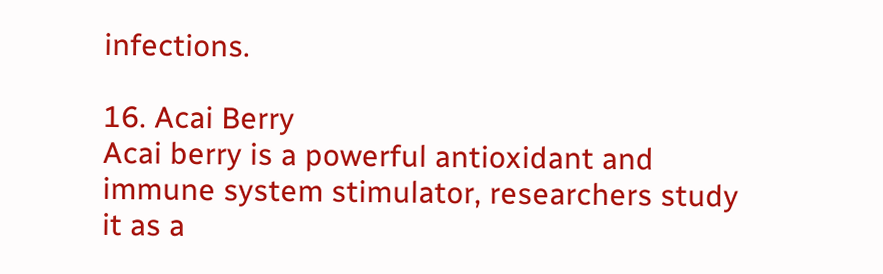infections.

16. Acai Berry
Acai berry is a powerful antioxidant and immune system stimulator, researchers study it as a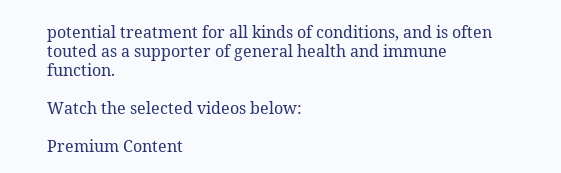potential treatment for all kinds of conditions, and is often touted as a supporter of general health and immune function.

Watch the selected videos below:

Premium Content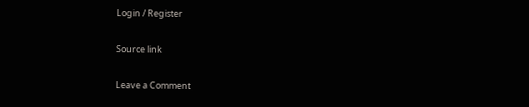Login / Register

Source link

Leave a Comment